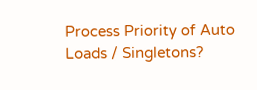Process Priority of Auto Loads / Singletons?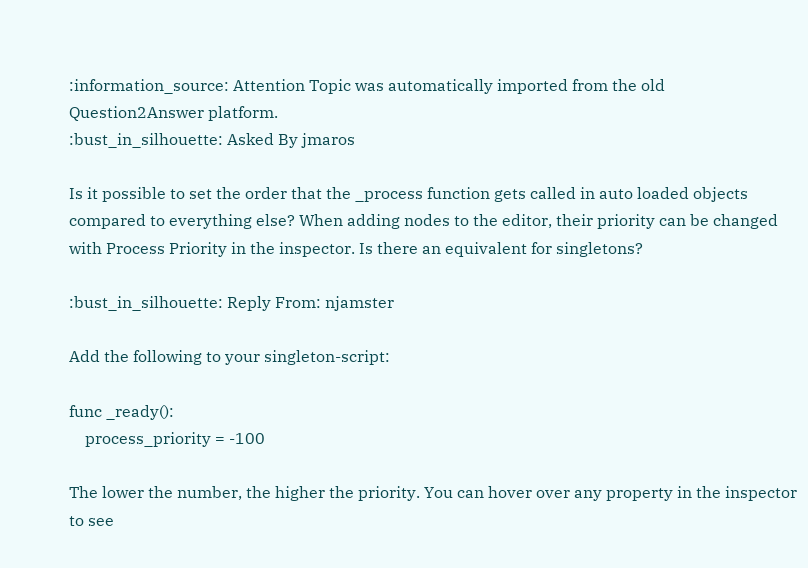:information_source: Attention Topic was automatically imported from the old Question2Answer platform.
:bust_in_silhouette: Asked By jmaros

Is it possible to set the order that the _process function gets called in auto loaded objects compared to everything else? When adding nodes to the editor, their priority can be changed with Process Priority in the inspector. Is there an equivalent for singletons?

:bust_in_silhouette: Reply From: njamster

Add the following to your singleton-script:

func _ready():
    process_priority = -100

The lower the number, the higher the priority. You can hover over any property in the inspector to see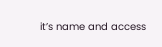it’s name and access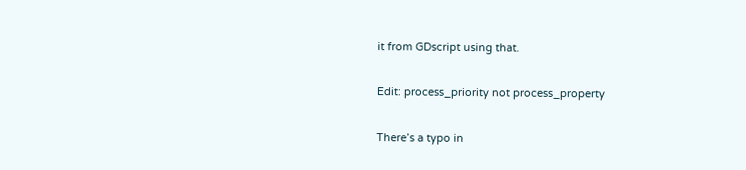it from GDscript using that.

Edit: process_priority not process_property

There’s a typo in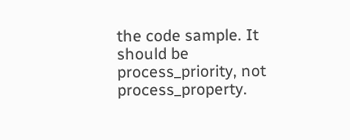the code sample. It should be process_priority, not process_property.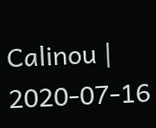Calinou | 2020-07-16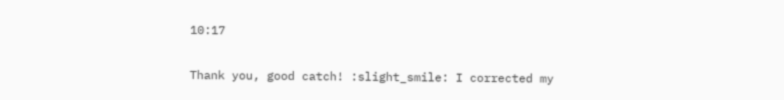10:17

Thank you, good catch! :slight_smile: I corrected my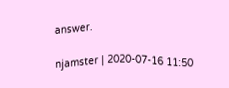answer.

njamster | 2020-07-16 11:50